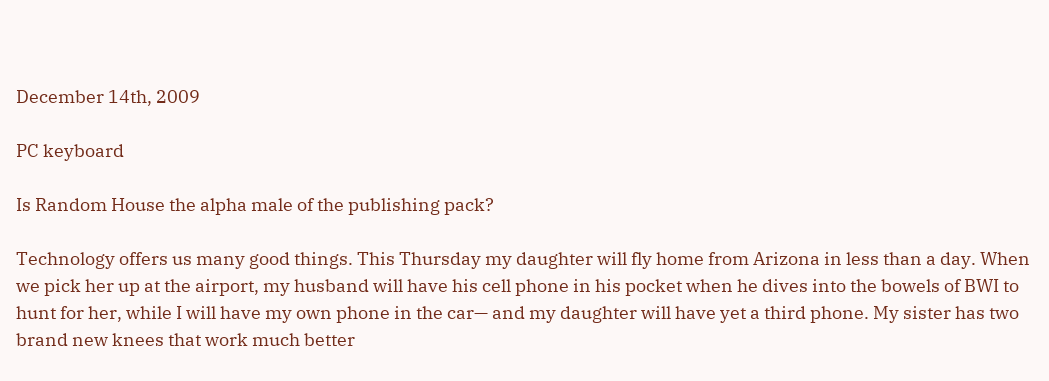December 14th, 2009

PC keyboard

Is Random House the alpha male of the publishing pack?

Technology offers us many good things. This Thursday my daughter will fly home from Arizona in less than a day. When we pick her up at the airport, my husband will have his cell phone in his pocket when he dives into the bowels of BWI to hunt for her, while I will have my own phone in the car— and my daughter will have yet a third phone. My sister has two brand new knees that work much better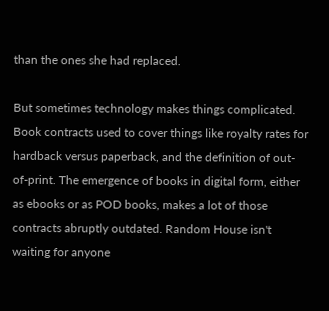than the ones she had replaced.

But sometimes technology makes things complicated. Book contracts used to cover things like royalty rates for hardback versus paperback, and the definition of out-of-print. The emergence of books in digital form, either as ebooks or as POD books, makes a lot of those contracts abruptly outdated. Random House isn't waiting for anyone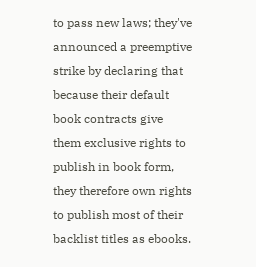to pass new laws; they've announced a preemptive strike by declaring that because their default book contracts give them exclusive rights to publish in book form, they therefore own rights to publish most of their backlist titles as ebooks.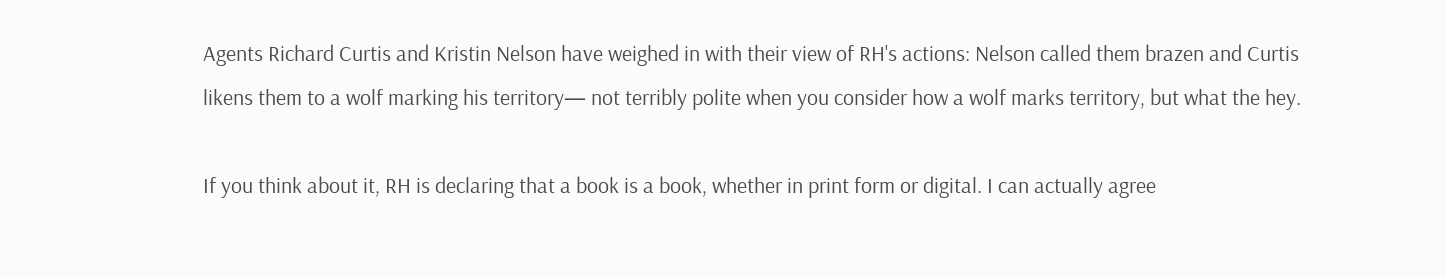Agents Richard Curtis and Kristin Nelson have weighed in with their view of RH's actions: Nelson called them brazen and Curtis likens them to a wolf marking his territory— not terribly polite when you consider how a wolf marks territory, but what the hey.

If you think about it, RH is declaring that a book is a book, whether in print form or digital. I can actually agree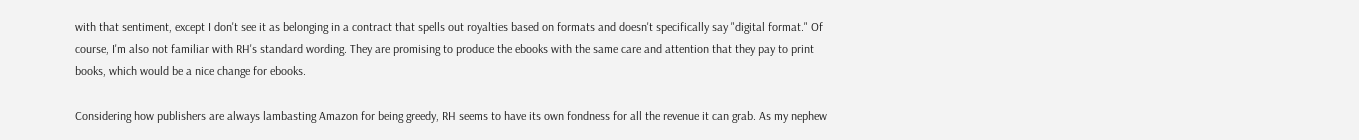with that sentiment, except I don't see it as belonging in a contract that spells out royalties based on formats and doesn't specifically say "digital format." Of course, I'm also not familiar with RH's standard wording. They are promising to produce the ebooks with the same care and attention that they pay to print books, which would be a nice change for ebooks.

Considering how publishers are always lambasting Amazon for being greedy, RH seems to have its own fondness for all the revenue it can grab. As my nephew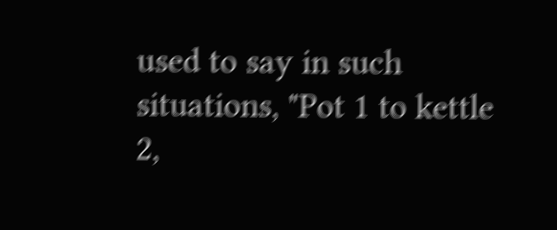used to say in such situations, "Pot 1 to kettle 2,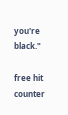you're black."

free hit counter